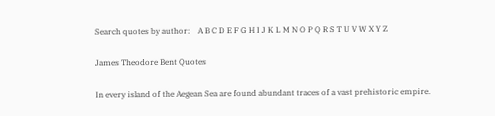Search quotes by author:    A B C D E F G H I J K L M N O P Q R S T U V W X Y Z

James Theodore Bent Quotes

In every island of the Aegean Sea are found abundant traces of a vast prehistoric empire.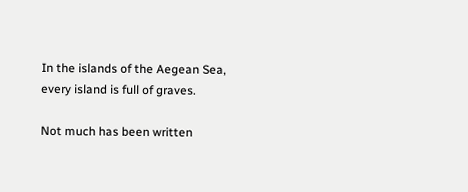In the islands of the Aegean Sea, every island is full of graves.

Not much has been written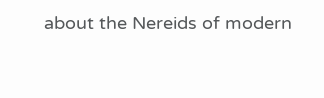about the Nereids of modern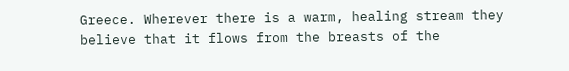Greece. Wherever there is a warm, healing stream they believe that it flows from the breasts of the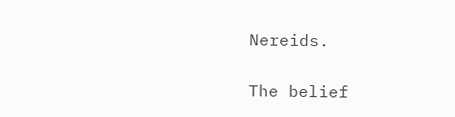Nereids.

The belief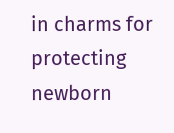in charms for protecting newborn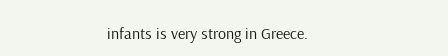infants is very strong in Greece.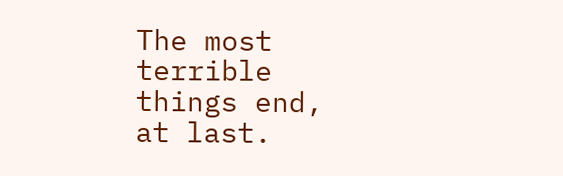The most terrible things end, at last.